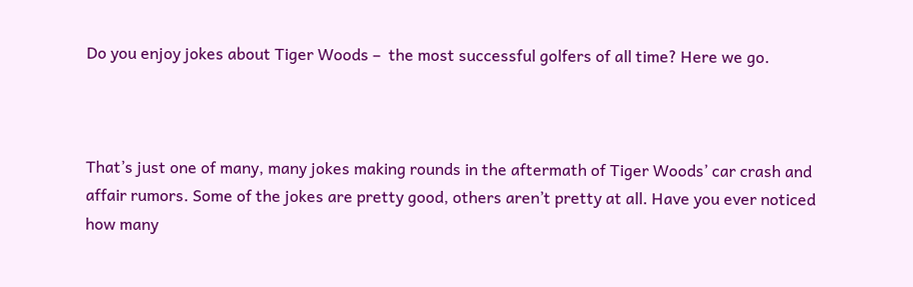Do you enjoy jokes about Tiger Woods –  the most successful golfers of all time? Here we go.



That’s just one of many, many jokes making rounds in the aftermath of Tiger Woods’ car crash and affair rumors. Some of the jokes are pretty good, others aren’t pretty at all. Have you ever noticed how many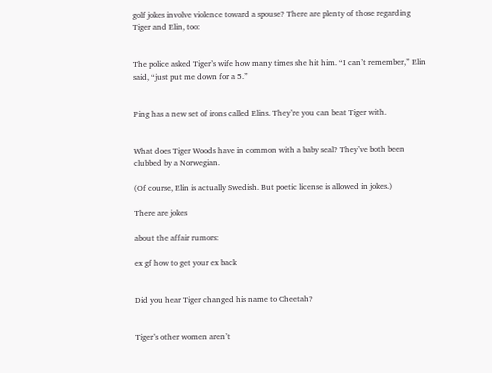golf jokes involve violence toward a spouse? There are plenty of those regarding Tiger and Elin, too:


The police asked Tiger’s wife how many times she hit him. “I can’t remember,” Elin said, “just put me down for a 5.”


Ping has a new set of irons called Elins. They’re you can beat Tiger with.


What does Tiger Woods have in common with a baby seal? They’ve both been clubbed by a Norwegian.

(Of course, Elin is actually Swedish. But poetic license is allowed in jokes.)

There are jokes

about the affair rumors:

ex gf how to get your ex back


Did you hear Tiger changed his name to Cheetah?


Tiger’s other women aren’t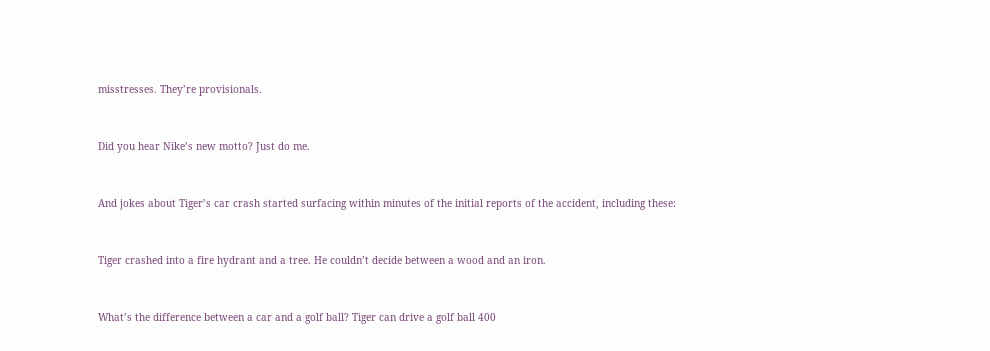misstresses. They’re provisionals.


Did you hear Nike’s new motto? Just do me.


And jokes about Tiger’s car crash started surfacing within minutes of the initial reports of the accident, including these:


Tiger crashed into a fire hydrant and a tree. He couldn’t decide between a wood and an iron.


What’s the difference between a car and a golf ball? Tiger can drive a golf ball 400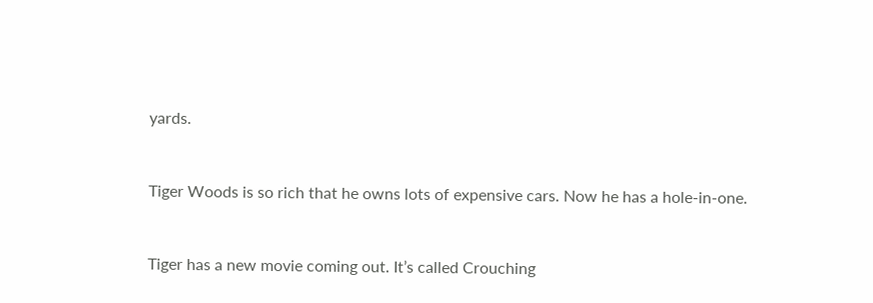yards.


Tiger Woods is so rich that he owns lots of expensive cars. Now he has a hole-in-one.


Tiger has a new movie coming out. It’s called Crouching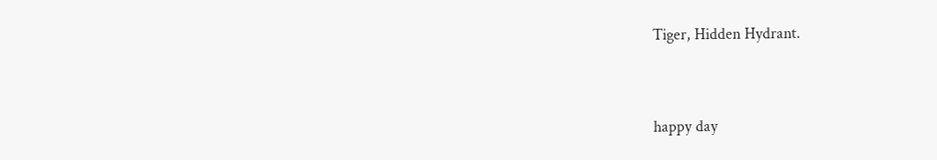Tiger, Hidden Hydrant.


happy day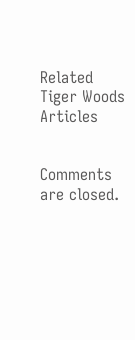Related Tiger Woods Articles


Comments are closed.